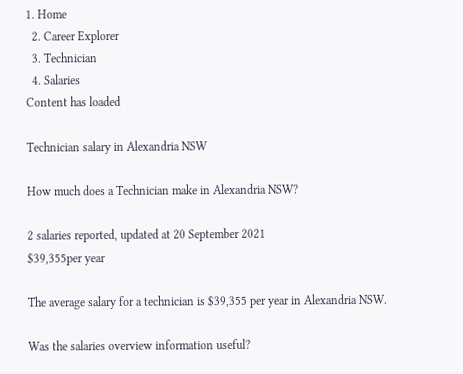1. Home
  2. Career Explorer
  3. Technician
  4. Salaries
Content has loaded

Technician salary in Alexandria NSW

How much does a Technician make in Alexandria NSW?

2 salaries reported, updated at 20 September 2021
$39,355per year

The average salary for a technician is $39,355 per year in Alexandria NSW.

Was the salaries overview information useful?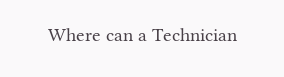Where can a Technician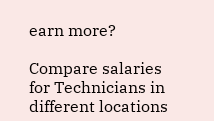earn more?

Compare salaries for Technicians in different locations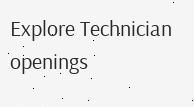Explore Technician openings